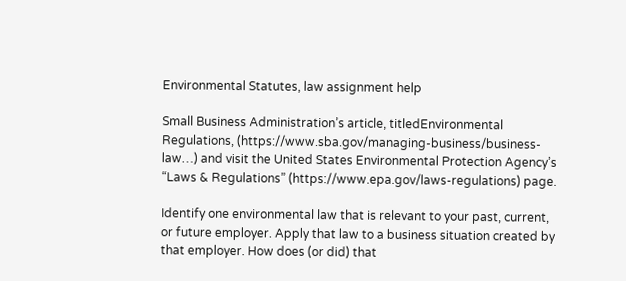Environmental Statutes, law assignment help

Small Business Administration’s article, titledEnvironmental Regulations, (https://www.sba.gov/managing-business/business-law…) and visit the United States Environmental Protection Agency’s “Laws & Regulations” (https://www.epa.gov/laws-regulations) page.

Identify one environmental law that is relevant to your past, current, or future employer. Apply that law to a business situation created by that employer. How does (or did) that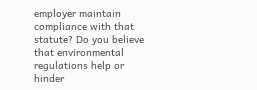employer maintain compliance with that statute? Do you believe that environmental regulations help or hinder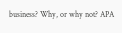business? Why, or why not? APA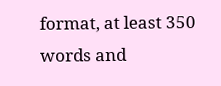format, at least 350 words and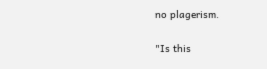no plagerism.

"Is this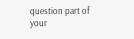question part of your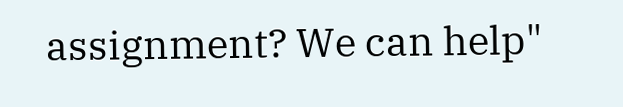assignment? We can help"